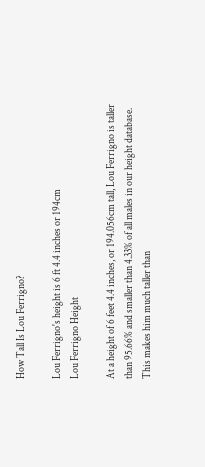How Tall Is Lou Ferrigno?

Lou Ferrigno's height is 6 ft 4.4 inches or 194cm
Lou Ferrigno Height

At a height of 6 feet 4.4 inches, or 194.056cm tall, Lou Ferrigno is taller than 95.66% and smaller than 4.33% of all males in our height database. This makes him much taller than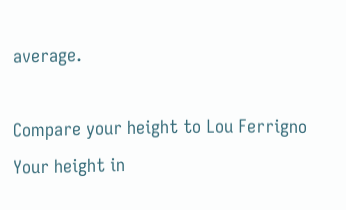average.

Compare your height to Lou Ferrigno
Your height in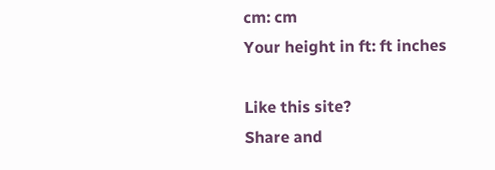cm: cm
Your height in ft: ft inches

Like this site?
Share and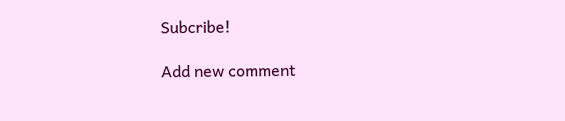Subcribe!

Add new comment